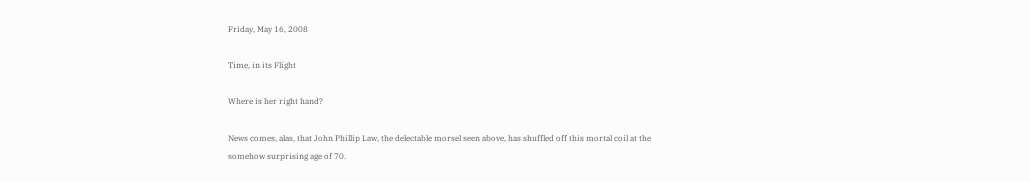Friday, May 16, 2008

Time, in its Flight

Where is her right hand?

News comes, alas, that John Phillip Law, the delectable morsel seen above, has shuffled off this mortal coil at the somehow surprising age of 70.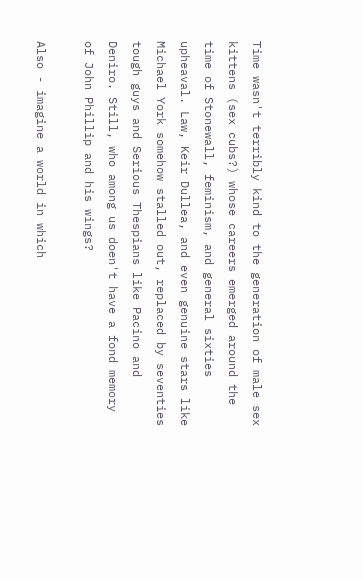Time wasn't terribly kind to the generation of male sex kittens (sex cubs?) whose careers emerged around the time of Stonewall, feminism, and general sixties upheaval. Law, Keir Dullea, and even genuine stars like Michael York somehow stalled out, replaced by seventies tough guys and Serious Thespians like Pacino and Deniro. Still, who among us doen't have a fond memory of John Phillip and his wings?

Also - imagine a world in which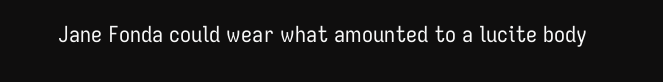Jane Fonda could wear what amounted to a lucite body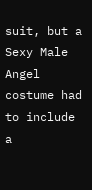suit, but a Sexy Male Angel costume had to include a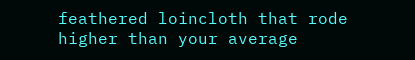feathered loincloth that rode higher than your average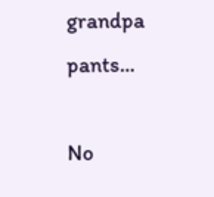grandpa pants...

No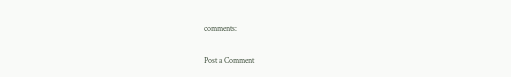comments:

Post a Comment